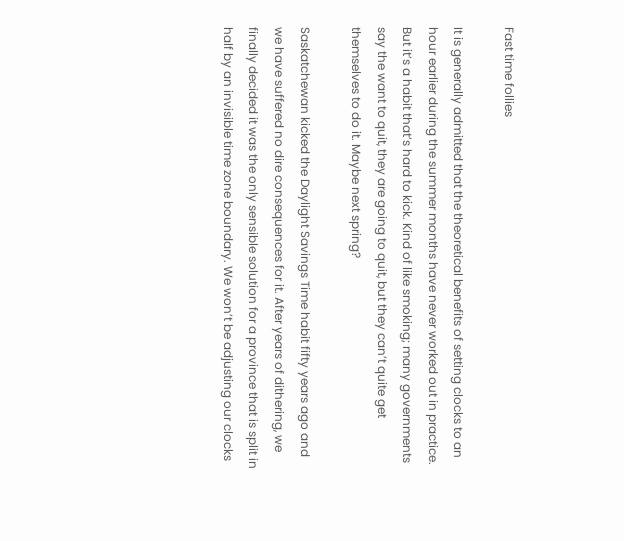Fast time follies

It is generally admitted that the theoretical benefits of setting clocks to an hour earlier during the summer months have never worked out in practice. But it’s a habit that’s hard to kick. Kind of like smoking; many governments say the want to quit, they are going to quit, but they can’t quite get themselves to do it. Maybe next spring?

Saskatchewan kicked the Daylight Savings Time habit fifty years ago and we have suffered no dire consequences for it. After years of dithering, we finally decided it was the only sensible solution for a province that is split in half by an invisible time zone boundary. We won’t be adjusting our clocks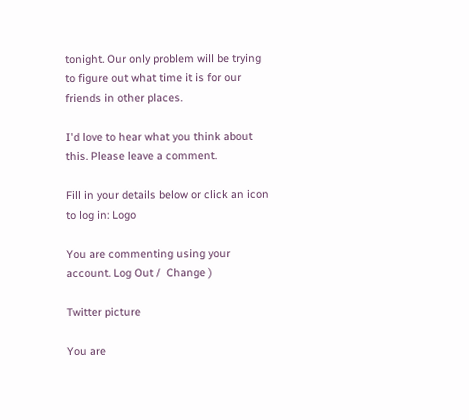tonight. Our only problem will be trying to figure out what time it is for our friends in other places.

I'd love to hear what you think about this. Please leave a comment.

Fill in your details below or click an icon to log in: Logo

You are commenting using your account. Log Out /  Change )

Twitter picture

You are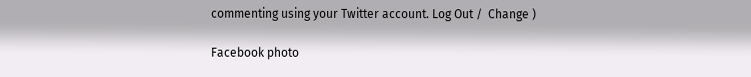commenting using your Twitter account. Log Out /  Change )

Facebook photo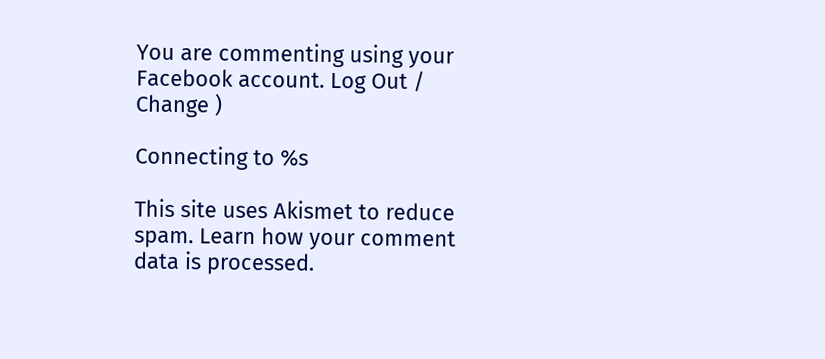You are commenting using your Facebook account. Log Out /  Change )

Connecting to %s

This site uses Akismet to reduce spam. Learn how your comment data is processed.